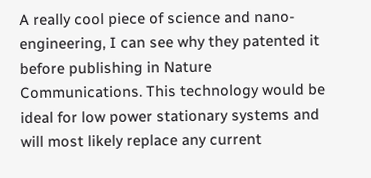A really cool piece of science and nano-engineering, I can see why they patented it before publishing in Nature Communications. This technology would be ideal for low power stationary systems and will most likely replace any current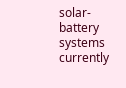solar-battery systems currently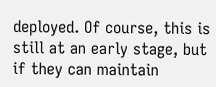deployed. Of course, this is still at an early stage, but if they can maintain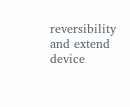reversibility and extend device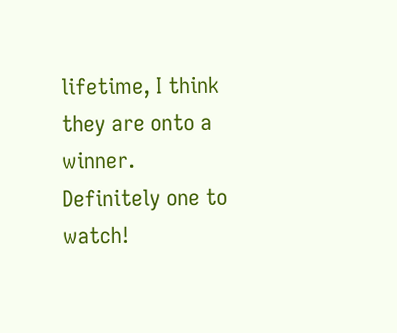lifetime, I think they are onto a winner. Definitely one to watch!